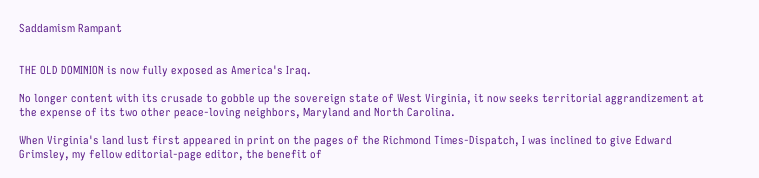Saddamism Rampant


THE OLD DOMINION is now fully exposed as America's Iraq.

No longer content with its crusade to gobble up the sovereign state of West Virginia, it now seeks territorial aggrandizement at the expense of its two other peace-loving neighbors, Maryland and North Carolina.

When Virginia's land lust first appeared in print on the pages of the Richmond Times-Dispatch, I was inclined to give Edward Grimsley, my fellow editorial-page editor, the benefit of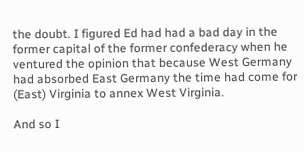the doubt. I figured Ed had had a bad day in the former capital of the former confederacy when he ventured the opinion that because West Germany had absorbed East Germany the time had come for (East) Virginia to annex West Virginia.

And so I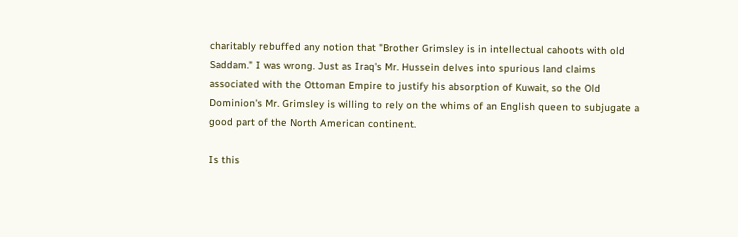charitably rebuffed any notion that "Brother Grimsley is in intellectual cahoots with old Saddam." I was wrong. Just as Iraq's Mr. Hussein delves into spurious land claims associated with the Ottoman Empire to justify his absorption of Kuwait, so the Old Dominion's Mr. Grimsley is willing to rely on the whims of an English queen to subjugate a good part of the North American continent.

Is this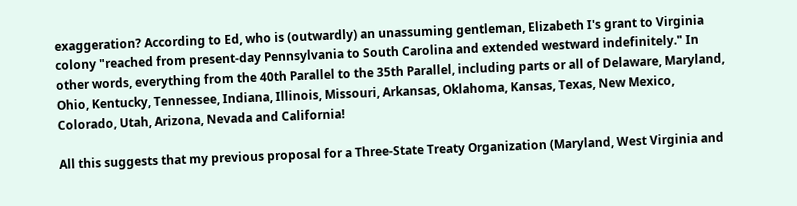exaggeration? According to Ed, who is (outwardly) an unassuming gentleman, Elizabeth I's grant to Virginia colony "reached from present-day Pennsylvania to South Carolina and extended westward indefinitely." In other words, everything from the 40th Parallel to the 35th Parallel, including parts or all of Delaware, Maryland, Ohio, Kentucky, Tennessee, Indiana, Illinois, Missouri, Arkansas, Oklahoma, Kansas, Texas, New Mexico, Colorado, Utah, Arizona, Nevada and California!

All this suggests that my previous proposal for a Three-State Treaty Organization (Maryland, West Virginia and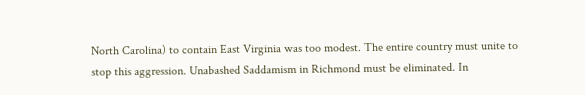North Carolina) to contain East Virginia was too modest. The entire country must unite to stop this aggression. Unabashed Saddamism in Richmond must be eliminated. In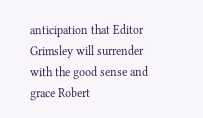anticipation that Editor Grimsley will surrender with the good sense and grace Robert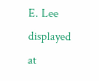E. Lee displayed at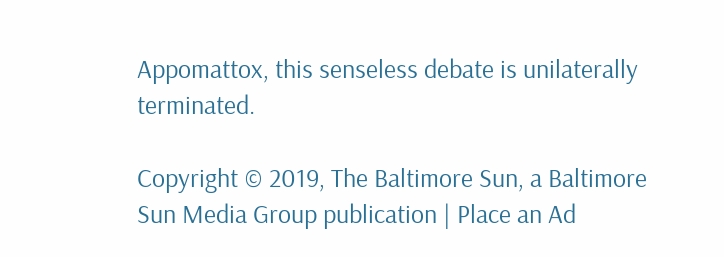Appomattox, this senseless debate is unilaterally terminated.

Copyright © 2019, The Baltimore Sun, a Baltimore Sun Media Group publication | Place an Ad